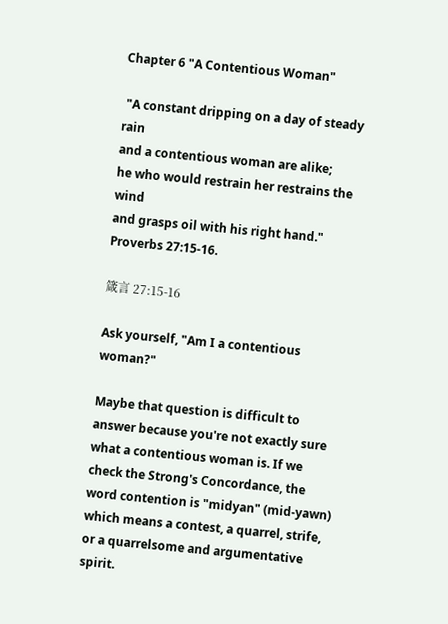Chapter 6 "A Contentious Woman"

 "A constant dripping on a day of steady rain
and a contentious woman are alike;
he who would restrain her restrains the wind
and grasps oil with his right hand."
Proverbs 27:15-16.

箴言 27:15-16

Ask yourself, "Am I a contentious woman?"

Maybe that question is difficult to answer because you're not exactly sure what a contentious woman is. If we check the Strong's Concordance, the word contention is "midyan" (mid-yawn) which means a contest, a quarrel, strife, or a quarrelsome and argumentative spirit.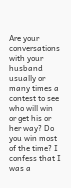Are your conversations with your husband usually or many times a contest to see who will win or get his or her way? Do you win most of the time? I confess that I was a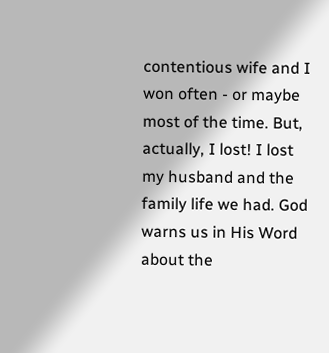contentious wife and I won often - or maybe most of the time. But, actually, I lost! I lost my husband and the family life we had. God warns us in His Word about the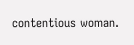contentious woman.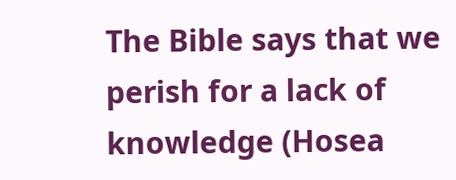The Bible says that we perish for a lack of knowledge (Hosea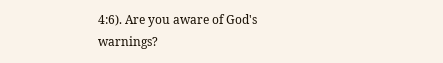4:6). Are you aware of God's warnings?